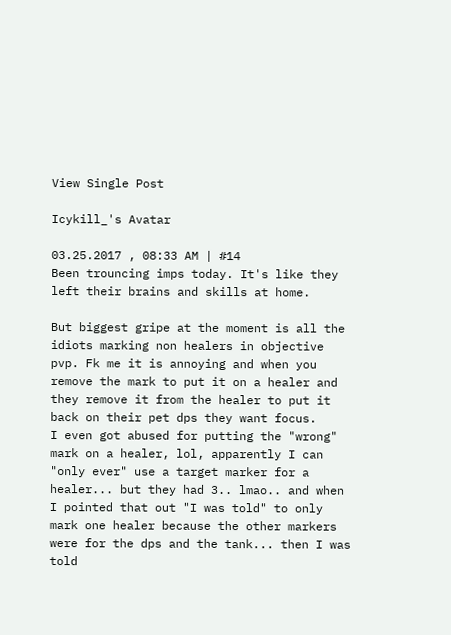View Single Post

Icykill_'s Avatar

03.25.2017 , 08:33 AM | #14
Been trouncing imps today. It's like they left their brains and skills at home.

But biggest gripe at the moment is all the idiots marking non healers in objective pvp. Fk me it is annoying and when you remove the mark to put it on a healer and they remove it from the healer to put it back on their pet dps they want focus.
I even got abused for putting the "wrong" mark on a healer, lol, apparently I can "only ever" use a target marker for a healer... but they had 3.. lmao.. and when I pointed that out "I was told" to only mark one healer because the other markers were for the dps and the tank... then I was told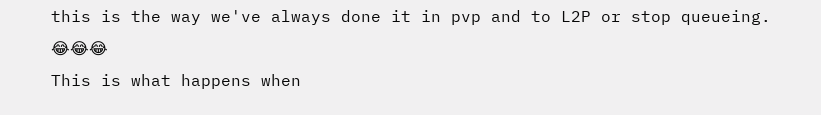this is the way we've always done it in pvp and to L2P or stop queueing. 😂😂😂
This is what happens when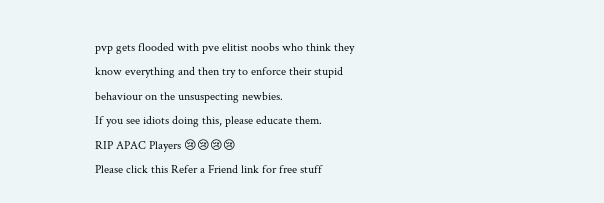pvp gets flooded with pve elitist noobs who think they know everything and then try to enforce their stupid behaviour on the unsuspecting newbies.
If you see idiots doing this, please educate them.
RIP APAC Players 😢😢😢😢
Please click this Refer a Friend link for free stuff